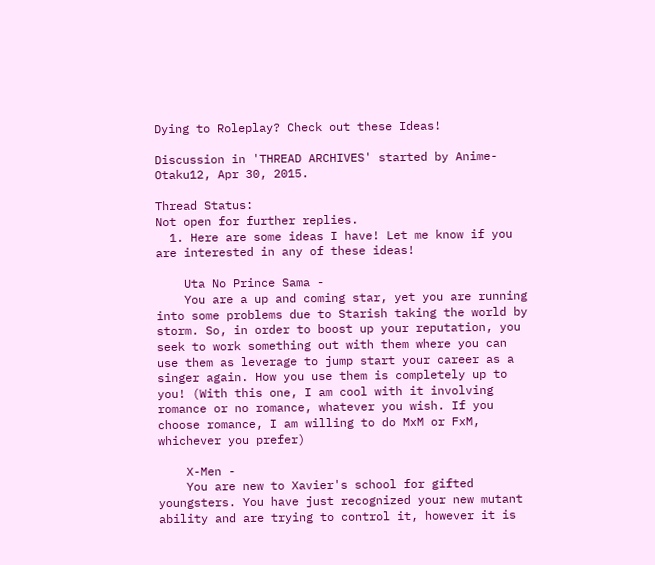Dying to Roleplay? Check out these Ideas!

Discussion in 'THREAD ARCHIVES' started by Anime-Otaku12, Apr 30, 2015.

Thread Status:
Not open for further replies.
  1. Here are some ideas I have! Let me know if you are interested in any of these ideas!

    Uta No Prince Sama -
    You are a up and coming star, yet you are running into some problems due to Starish taking the world by storm. So, in order to boost up your reputation, you seek to work something out with them where you can use them as leverage to jump start your career as a singer again. How you use them is completely up to you! (With this one, I am cool with it involving romance or no romance, whatever you wish. If you choose romance, I am willing to do MxM or FxM, whichever you prefer)

    X-Men -
    You are new to Xavier's school for gifted youngsters. You have just recognized your new mutant ability and are trying to control it, however it is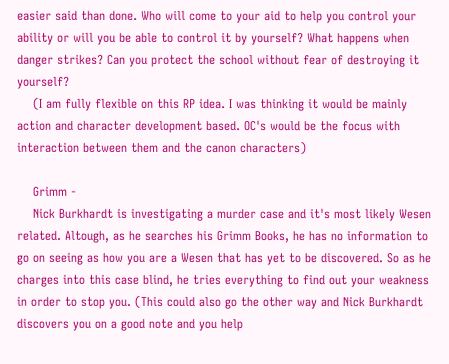easier said than done. Who will come to your aid to help you control your ability or will you be able to control it by yourself? What happens when danger strikes? Can you protect the school without fear of destroying it yourself?
    (I am fully flexible on this RP idea. I was thinking it would be mainly action and character development based. OC's would be the focus with interaction between them and the canon characters)

    Grimm -
    Nick Burkhardt is investigating a murder case and it's most likely Wesen related. Altough, as he searches his Grimm Books, he has no information to go on seeing as how you are a Wesen that has yet to be discovered. So as he charges into this case blind, he tries everything to find out your weakness in order to stop you. (This could also go the other way and Nick Burkhardt discovers you on a good note and you help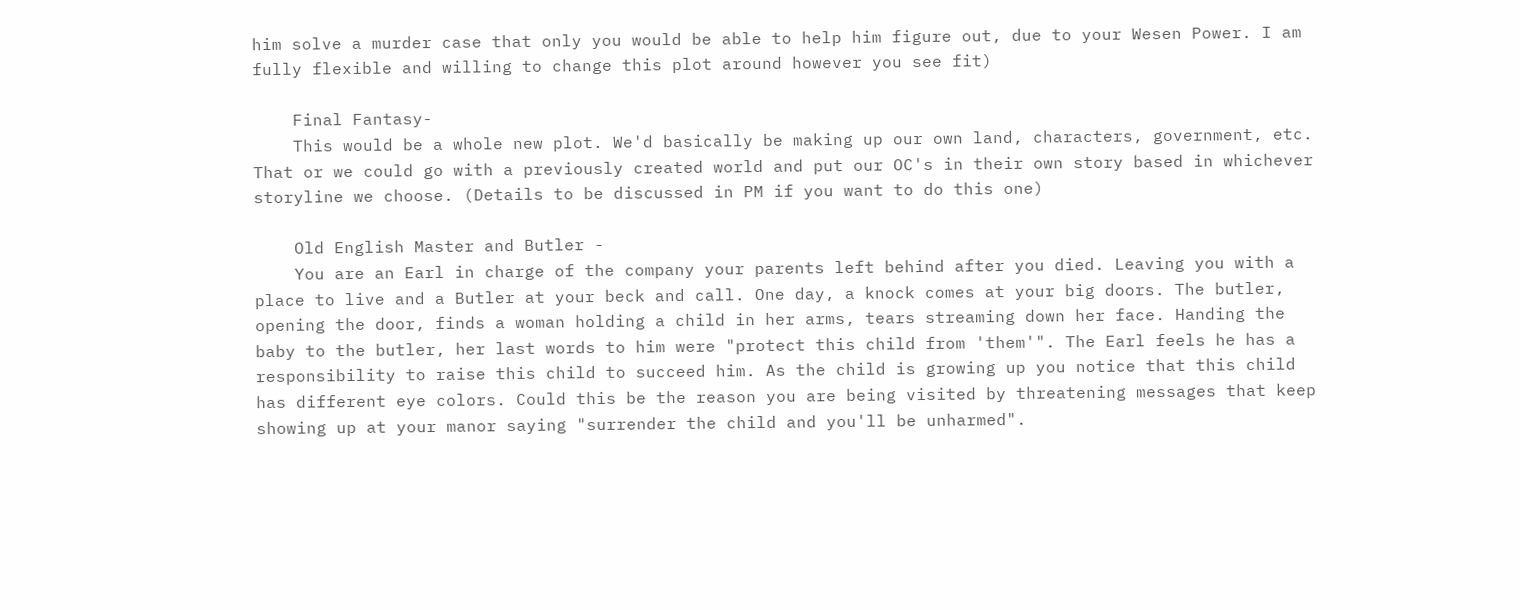him solve a murder case that only you would be able to help him figure out, due to your Wesen Power. I am fully flexible and willing to change this plot around however you see fit)

    Final Fantasy-
    This would be a whole new plot. We'd basically be making up our own land, characters, government, etc. That or we could go with a previously created world and put our OC's in their own story based in whichever storyline we choose. (Details to be discussed in PM if you want to do this one)

    Old English Master and Butler -
    You are an Earl in charge of the company your parents left behind after you died. Leaving you with a place to live and a Butler at your beck and call. One day, a knock comes at your big doors. The butler, opening the door, finds a woman holding a child in her arms, tears streaming down her face. Handing the baby to the butler, her last words to him were "protect this child from 'them'". The Earl feels he has a responsibility to raise this child to succeed him. As the child is growing up you notice that this child has different eye colors. Could this be the reason you are being visited by threatening messages that keep showing up at your manor saying "surrender the child and you'll be unharmed".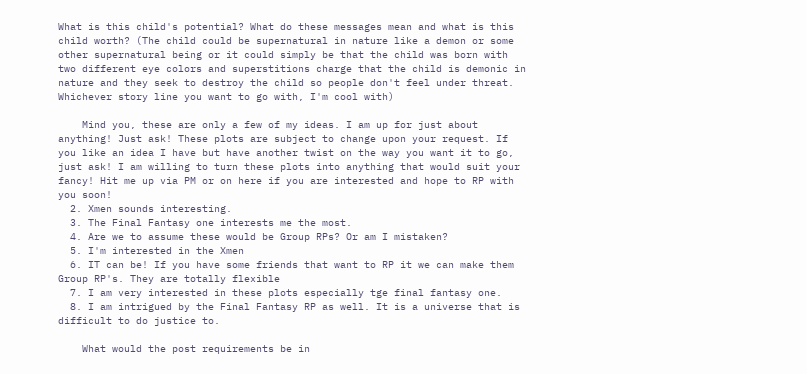What is this child's potential? What do these messages mean and what is this child worth? (The child could be supernatural in nature like a demon or some other supernatural being or it could simply be that the child was born with two different eye colors and superstitions charge that the child is demonic in nature and they seek to destroy the child so people don't feel under threat. Whichever story line you want to go with, I'm cool with)

    Mind you, these are only a few of my ideas. I am up for just about anything! Just ask! These plots are subject to change upon your request. If you like an idea I have but have another twist on the way you want it to go, just ask! I am willing to turn these plots into anything that would suit your fancy! Hit me up via PM or on here if you are interested and hope to RP with you soon!
  2. Xmen sounds interesting.
  3. The Final Fantasy one interests me the most.
  4. Are we to assume these would be Group RPs? Or am I mistaken?
  5. I'm interested in the Xmen
  6. IT can be! If you have some friends that want to RP it we can make them Group RP's. They are totally flexible
  7. I am very interested in these plots especially tge final fantasy one.
  8. I am intrigued by the Final Fantasy RP as well. It is a universe that is difficult to do justice to.

    What would the post requirements be in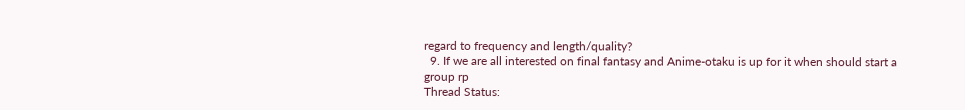regard to frequency and length/quality?
  9. If we are all interested on final fantasy and Anime-otaku is up for it when should start a group rp
Thread Status: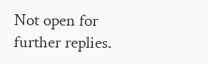Not open for further replies.